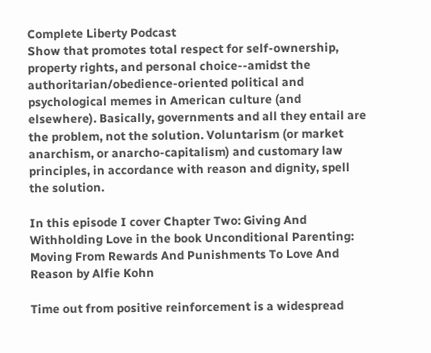Complete Liberty Podcast
Show that promotes total respect for self-ownership, property rights, and personal choice--amidst the authoritarian/obedience-oriented political and psychological memes in American culture (and elsewhere). Basically, governments and all they entail are the problem, not the solution. Voluntarism (or market anarchism, or anarcho-capitalism) and customary law principles, in accordance with reason and dignity, spell the solution.

In this episode I cover Chapter Two: Giving And Withholding Love in the book Unconditional Parenting: Moving From Rewards And Punishments To Love And Reason by Alfie Kohn

Time out from positive reinforcement is a widespread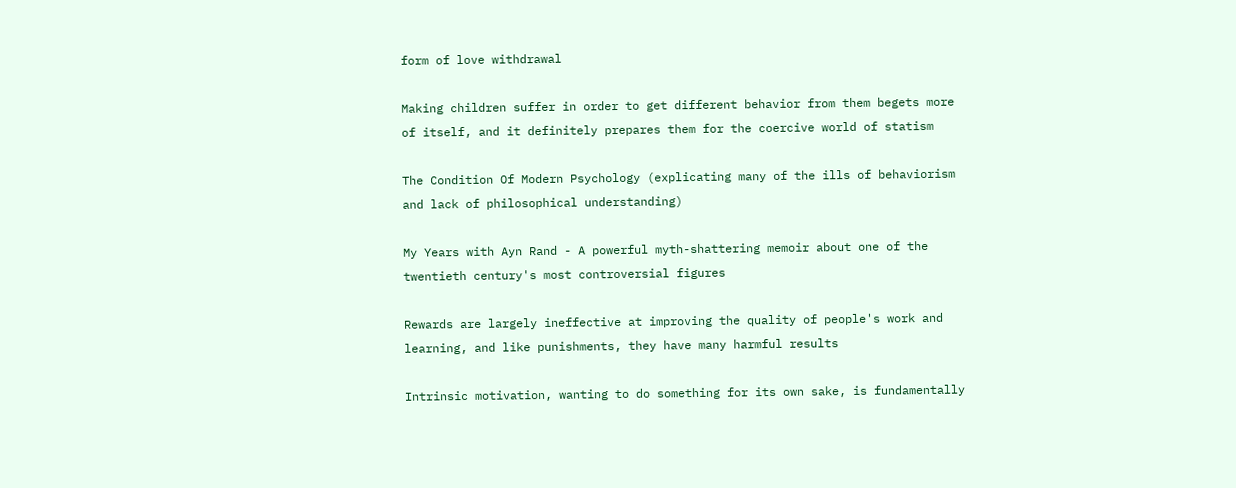form of love withdrawal

Making children suffer in order to get different behavior from them begets more of itself, and it definitely prepares them for the coercive world of statism

The Condition Of Modern Psychology (explicating many of the ills of behaviorism and lack of philosophical understanding)

My Years with Ayn Rand - A powerful myth-shattering memoir about one of the twentieth century's most controversial figures

Rewards are largely ineffective at improving the quality of people's work and learning, and like punishments, they have many harmful results

Intrinsic motivation, wanting to do something for its own sake, is fundamentally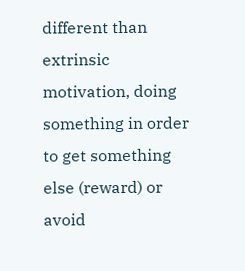different than extrinsic motivation, doing something in order to get something else (reward) or avoid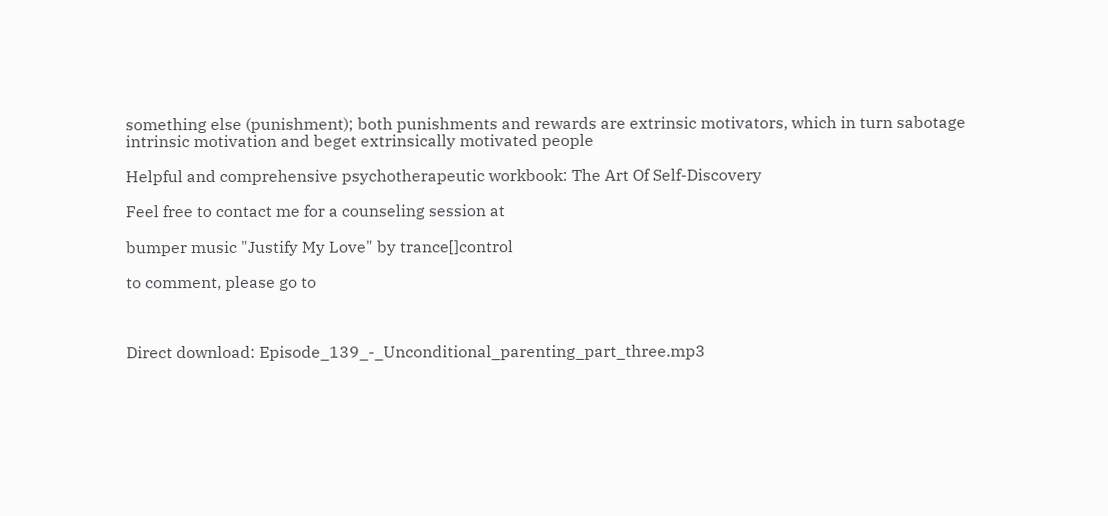something else (punishment); both punishments and rewards are extrinsic motivators, which in turn sabotage intrinsic motivation and beget extrinsically motivated people

Helpful and comprehensive psychotherapeutic workbook: The Art Of Self-Discovery

Feel free to contact me for a counseling session at

bumper music "Justify My Love" by trance[]control

to comment, please go to



Direct download: Episode_139_-_Unconditional_parenting_part_three.mp3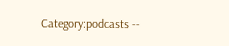Category:podcasts --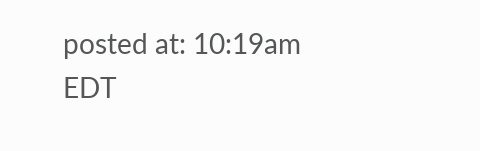posted at: 10:19am EDT